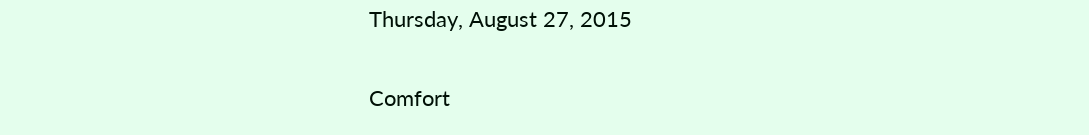Thursday, August 27, 2015

Comfort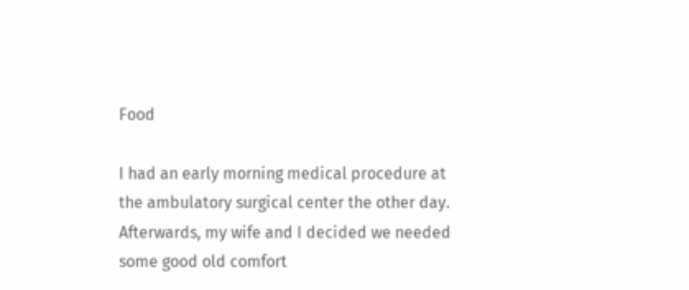Food

I had an early morning medical procedure at the ambulatory surgical center the other day. Afterwards, my wife and I decided we needed some good old comfort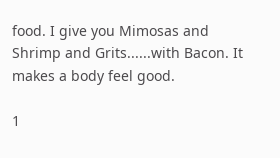food. I give you Mimosas and Shrimp and Grits......with Bacon. It makes a body feel good.

1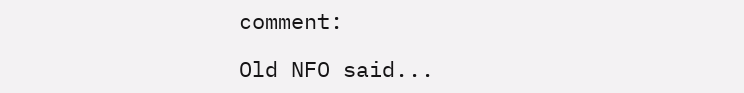comment:

Old NFO said...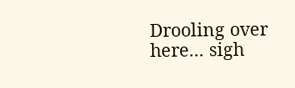Drooling over here... sigh